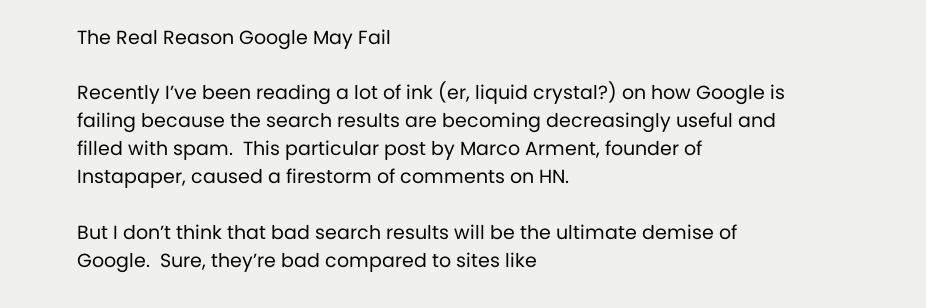The Real Reason Google May Fail

Recently I’ve been reading a lot of ink (er, liquid crystal?) on how Google is failing because the search results are becoming decreasingly useful and filled with spam.  This particular post by Marco Arment, founder of Instapaper, caused a firestorm of comments on HN.

But I don’t think that bad search results will be the ultimate demise of Google.  Sure, they’re bad compared to sites like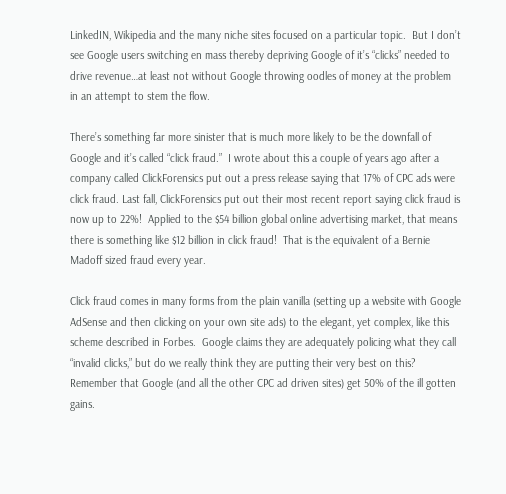LinkedIN, Wikipedia and the many niche sites focused on a particular topic.  But I don’t see Google users switching en mass thereby depriving Google of it’s “clicks” needed to drive revenue…at least not without Google throwing oodles of money at the problem in an attempt to stem the flow.

There’s something far more sinister that is much more likely to be the downfall of Google and it’s called “click fraud.”  I wrote about this a couple of years ago after a company called ClickForensics put out a press release saying that 17% of CPC ads were click fraud. Last fall, ClickForensics put out their most recent report saying click fraud is now up to 22%!  Applied to the $54 billion global online advertising market, that means there is something like $12 billion in click fraud!  That is the equivalent of a Bernie Madoff sized fraud every year.

Click fraud comes in many forms from the plain vanilla (setting up a website with Google AdSense and then clicking on your own site ads) to the elegant, yet complex, like this scheme described in Forbes.  Google claims they are adequately policing what they call “invalid clicks,” but do we really think they are putting their very best on this?  Remember that Google (and all the other CPC ad driven sites) get 50% of the ill gotten gains.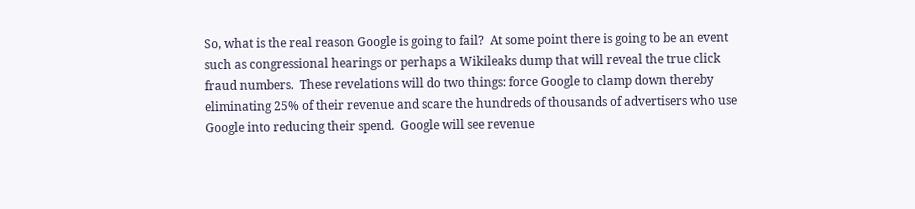So, what is the real reason Google is going to fail?  At some point there is going to be an event such as congressional hearings or perhaps a Wikileaks dump that will reveal the true click fraud numbers.  These revelations will do two things: force Google to clamp down thereby eliminating 25% of their revenue and scare the hundreds of thousands of advertisers who use Google into reducing their spend.  Google will see revenue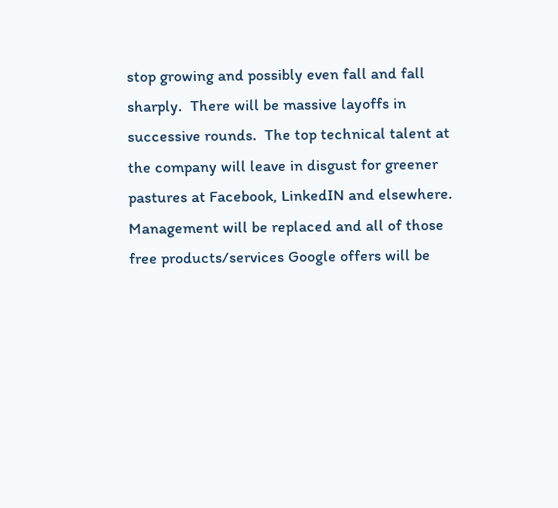stop growing and possibly even fall and fall sharply.  There will be massive layoffs in successive rounds.  The top technical talent at the company will leave in disgust for greener pastures at Facebook, LinkedIN and elsewhere.  Management will be replaced and all of those free products/services Google offers will be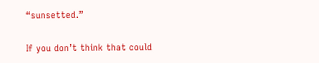“sunsetted.”

If you don’t think that could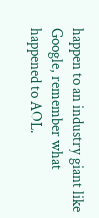happen to an industry giant like Google, remember what happened to AOL.